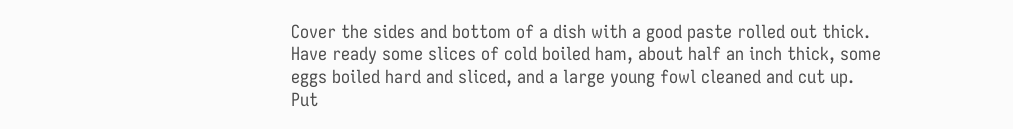Cover the sides and bottom of a dish with a good paste rolled out thick. Have ready some slices of cold boiled ham, about half an inch thick, some eggs boiled hard and sliced, and a large young fowl cleaned and cut up. Put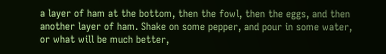a layer of ham at the bottom, then the fowl, then the eggs, and then another layer of ham. Shake on some pepper, and pour in some water, or what will be much better,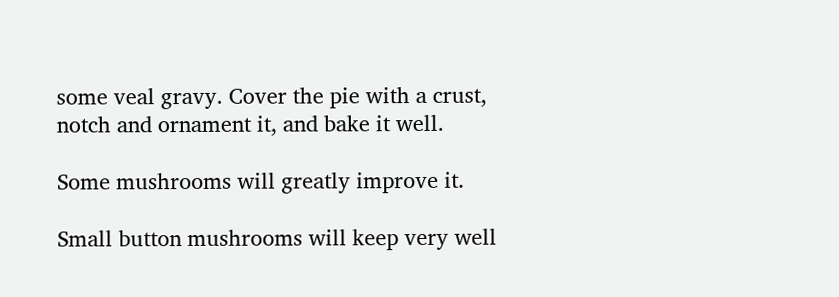some veal gravy. Cover the pie with a crust, notch and ornament it, and bake it well.

Some mushrooms will greatly improve it.

Small button mushrooms will keep very well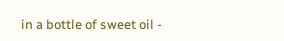in a bottle of sweet oil -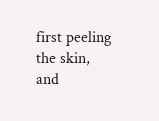first peeling the skin, and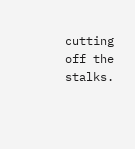cutting off the stalks.